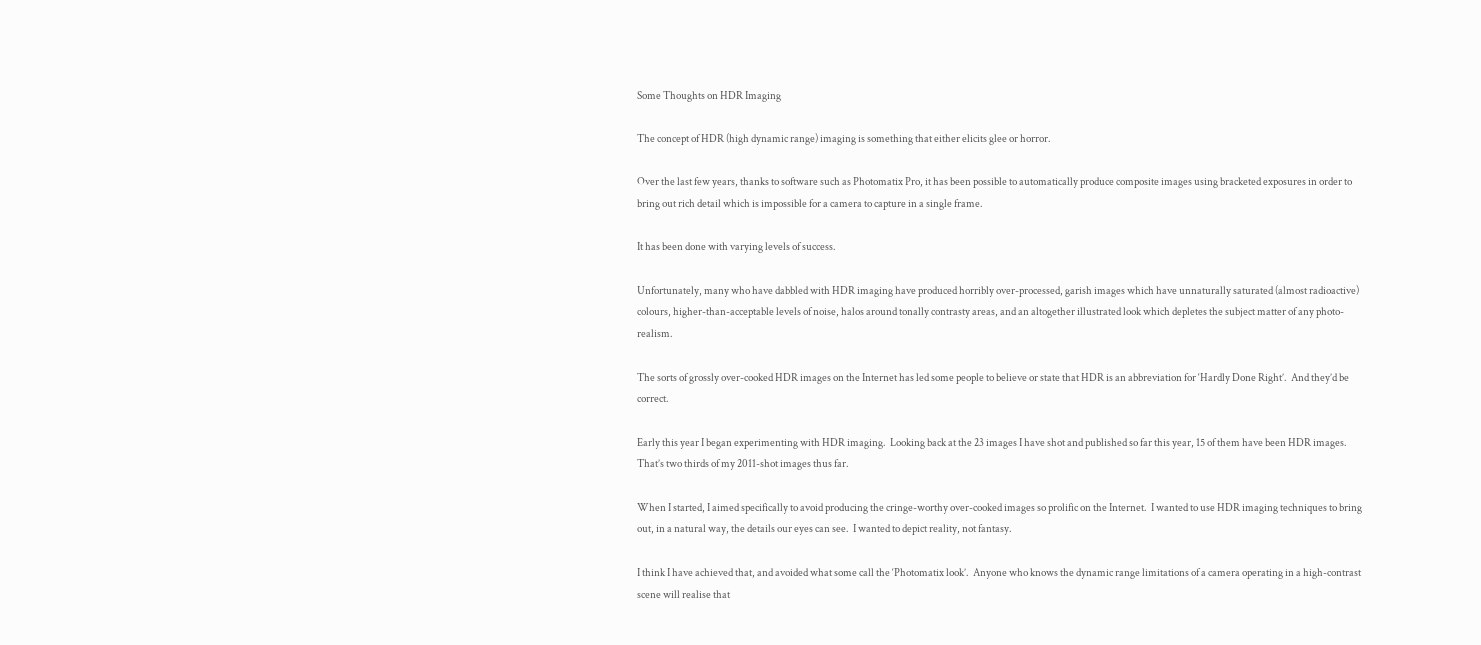Some Thoughts on HDR Imaging

The concept of HDR (high dynamic range) imaging is something that either elicits glee or horror.

Over the last few years, thanks to software such as Photomatix Pro, it has been possible to automatically produce composite images using bracketed exposures in order to bring out rich detail which is impossible for a camera to capture in a single frame.

It has been done with varying levels of success.

Unfortunately, many who have dabbled with HDR imaging have produced horribly over-processed, garish images which have unnaturally saturated (almost radioactive) colours, higher-than-acceptable levels of noise, halos around tonally contrasty areas, and an altogether illustrated look which depletes the subject matter of any photo-realism.

The sorts of grossly over-cooked HDR images on the Internet has led some people to believe or state that HDR is an abbreviation for ‘Hardly Done Right’.  And they’d be correct.

Early this year I began experimenting with HDR imaging.  Looking back at the 23 images I have shot and published so far this year, 15 of them have been HDR images.  That’s two thirds of my 2011-shot images thus far.

When I started, I aimed specifically to avoid producing the cringe-worthy over-cooked images so prolific on the Internet.  I wanted to use HDR imaging techniques to bring out, in a natural way, the details our eyes can see.  I wanted to depict reality, not fantasy.

I think I have achieved that, and avoided what some call the ‘Photomatix look’.  Anyone who knows the dynamic range limitations of a camera operating in a high-contrast scene will realise that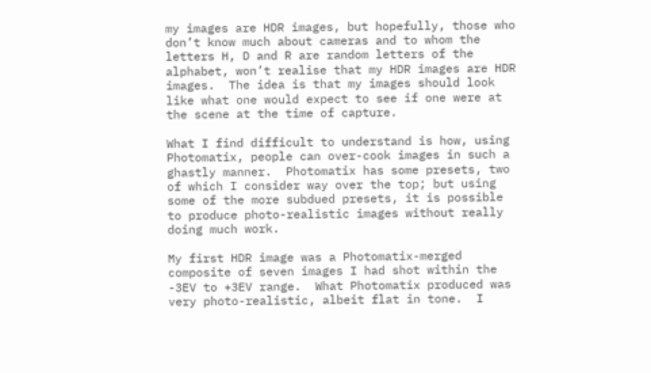my images are HDR images, but hopefully, those who don’t know much about cameras and to whom the letters H, D and R are random letters of the alphabet, won’t realise that my HDR images are HDR images.  The idea is that my images should look like what one would expect to see if one were at the scene at the time of capture.

What I find difficult to understand is how, using Photomatix, people can over-cook images in such a ghastly manner.  Photomatix has some presets, two of which I consider way over the top; but using some of the more subdued presets, it is possible to produce photo-realistic images without really doing much work.

My first HDR image was a Photomatix-merged composite of seven images I had shot within the -3EV to +3EV range.  What Photomatix produced was very photo-realistic, albeit flat in tone.  I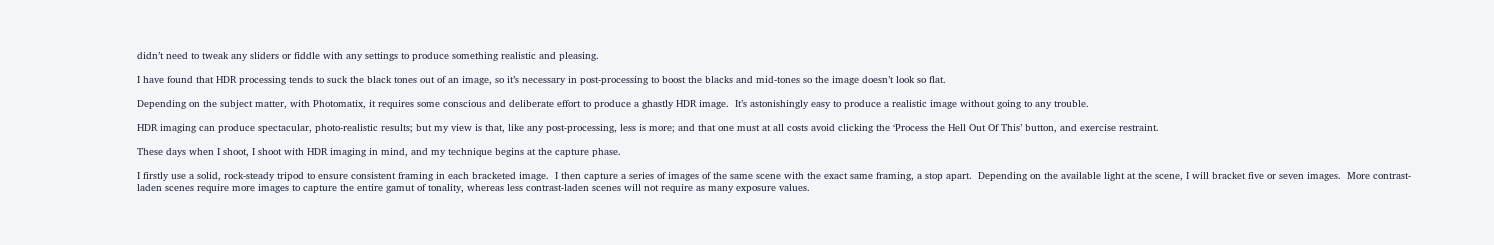didn’t need to tweak any sliders or fiddle with any settings to produce something realistic and pleasing.

I have found that HDR processing tends to suck the black tones out of an image, so it’s necessary in post-processing to boost the blacks and mid-tones so the image doesn’t look so flat.

Depending on the subject matter, with Photomatix, it requires some conscious and deliberate effort to produce a ghastly HDR image.  It’s astonishingly easy to produce a realistic image without going to any trouble.

HDR imaging can produce spectacular, photo-realistic results; but my view is that, like any post-processing, less is more; and that one must at all costs avoid clicking the ‘Process the Hell Out Of This’ button, and exercise restraint.

These days when I shoot, I shoot with HDR imaging in mind, and my technique begins at the capture phase.

I firstly use a solid, rock-steady tripod to ensure consistent framing in each bracketed image.  I then capture a series of images of the same scene with the exact same framing, a stop apart.  Depending on the available light at the scene, I will bracket five or seven images.  More contrast-laden scenes require more images to capture the entire gamut of tonality, whereas less contrast-laden scenes will not require as many exposure values.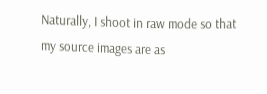Naturally, I shoot in raw mode so that my source images are as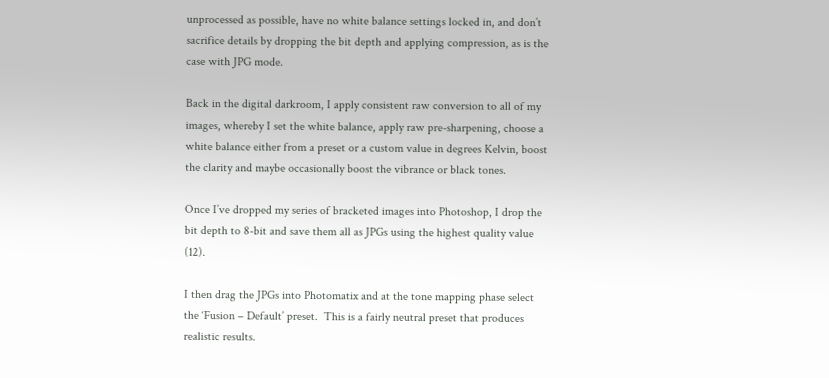unprocessed as possible, have no white balance settings locked in, and don’t sacrifice details by dropping the bit depth and applying compression, as is the case with JPG mode.

Back in the digital darkroom, I apply consistent raw conversion to all of my images, whereby I set the white balance, apply raw pre-sharpening, choose a white balance either from a preset or a custom value in degrees Kelvin, boost the clarity and maybe occasionally boost the vibrance or black tones.

Once I’ve dropped my series of bracketed images into Photoshop, I drop the bit depth to 8-bit and save them all as JPGs using the highest quality value (12).

I then drag the JPGs into Photomatix and at the tone mapping phase select the ‘Fusion – Default’ preset.  This is a fairly neutral preset that produces realistic results.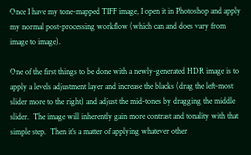Once I have my tone-mapped TIFF image, I open it in Photoshop and apply my normal post-processing workflow (which can and does vary from image to image).

One of the first things to be done with a newly-generated HDR image is to apply a levels adjustment layer and increase the blacks (drag the left-most slider more to the right) and adjust the mid-tones by dragging the middle slider.  The image will inherently gain more contrast and tonality with that simple step.  Then it’s a matter of applying whatever other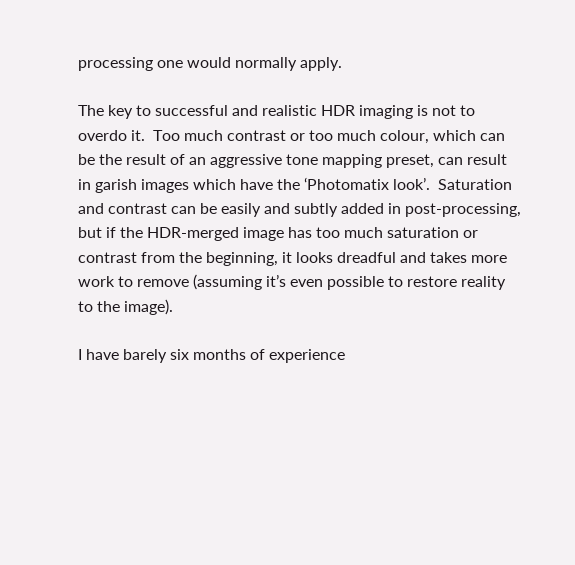processing one would normally apply.

The key to successful and realistic HDR imaging is not to overdo it.  Too much contrast or too much colour, which can be the result of an aggressive tone mapping preset, can result in garish images which have the ‘Photomatix look’.  Saturation and contrast can be easily and subtly added in post-processing, but if the HDR-merged image has too much saturation or contrast from the beginning, it looks dreadful and takes more work to remove (assuming it’s even possible to restore reality to the image).

I have barely six months of experience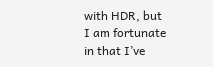with HDR, but I am fortunate in that I’ve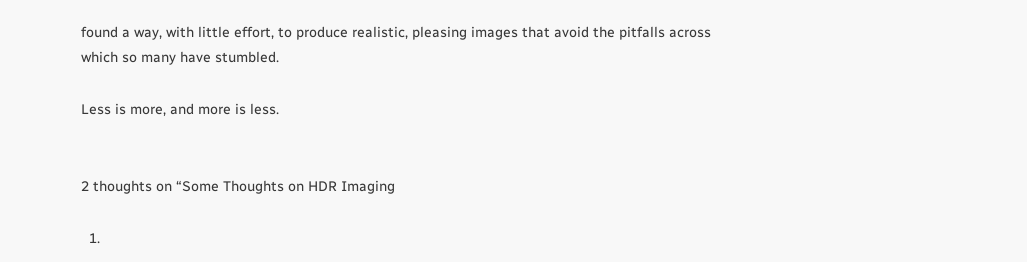found a way, with little effort, to produce realistic, pleasing images that avoid the pitfalls across which so many have stumbled.

Less is more, and more is less.


2 thoughts on “Some Thoughts on HDR Imaging

  1.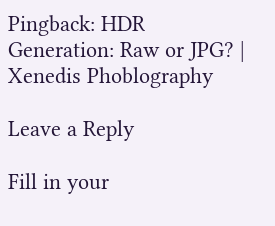Pingback: HDR Generation: Raw or JPG? | Xenedis Phoblography

Leave a Reply

Fill in your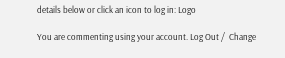details below or click an icon to log in: Logo

You are commenting using your account. Log Out /  Change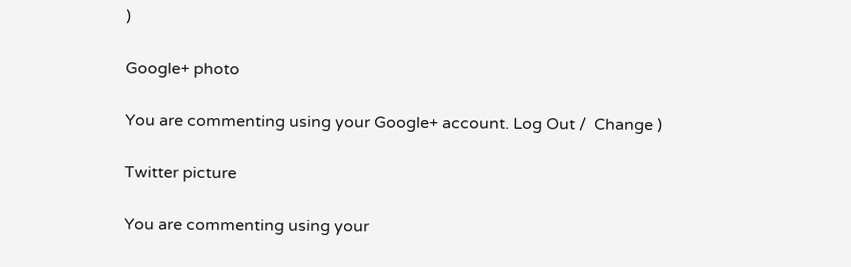)

Google+ photo

You are commenting using your Google+ account. Log Out /  Change )

Twitter picture

You are commenting using your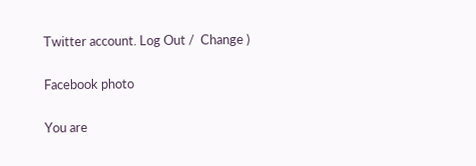Twitter account. Log Out /  Change )

Facebook photo

You are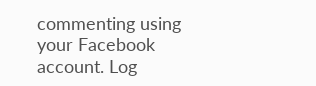commenting using your Facebook account. Log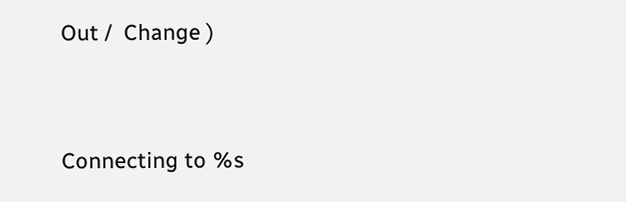Out /  Change )


Connecting to %s